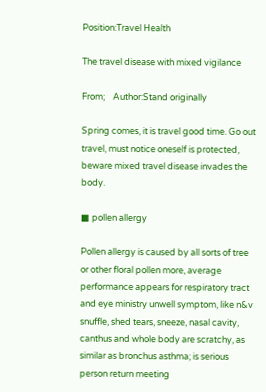Position:Travel Health

The travel disease with mixed vigilance

From;    Author:Stand originally

Spring comes, it is travel good time. Go out travel, must notice oneself is protected, beware mixed travel disease invades the body.

■ pollen allergy

Pollen allergy is caused by all sorts of tree or other floral pollen more, average performance appears for respiratory tract and eye ministry unwell symptom, like n&v snuffle, shed tears, sneeze, nasal cavity, canthus and whole body are scratchy, as similar as bronchus asthma; is serious person return meeting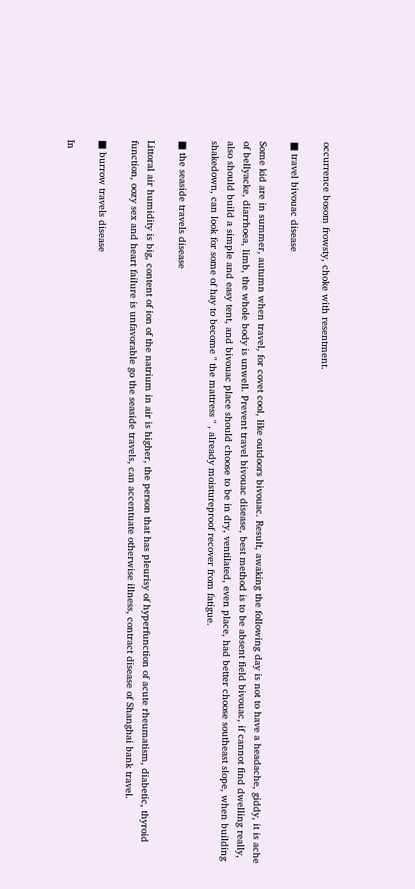occurrence bosom frowsty, choke with resentment.

■ travel bivouac disease

Some kid are in summer, autumn when travel, for covet cool, like outdoors bivouac. Result, awaking the following day is not to have a headache, giddy, it is ache of bellyacke, diarrhoea, limb, the whole body is unwell. Prevent travel bivouac disease, best method is to be absent field bivouac, if cannot find dwelling really, also should build a simple and easy tent, and bivouac place should choose to be in dry, ventilated, even place, had better choose southeast slope, when building shakedown, can look for some of hay to become " the mattress " , already moistureproof recover from fatigue.

■ the seaside travels disease

Littoral air humidity is big, content of ion of the natrium in air is higher, the person that has pleurisy of hyperfunction of acute rheumatism, diabetic, thyroid function, oozy sex and heart failure is unfavorable go the seaside travels, can accentuate otherwise illness, contract disease of Shanghai bank travel.

■ burrow travels disease

In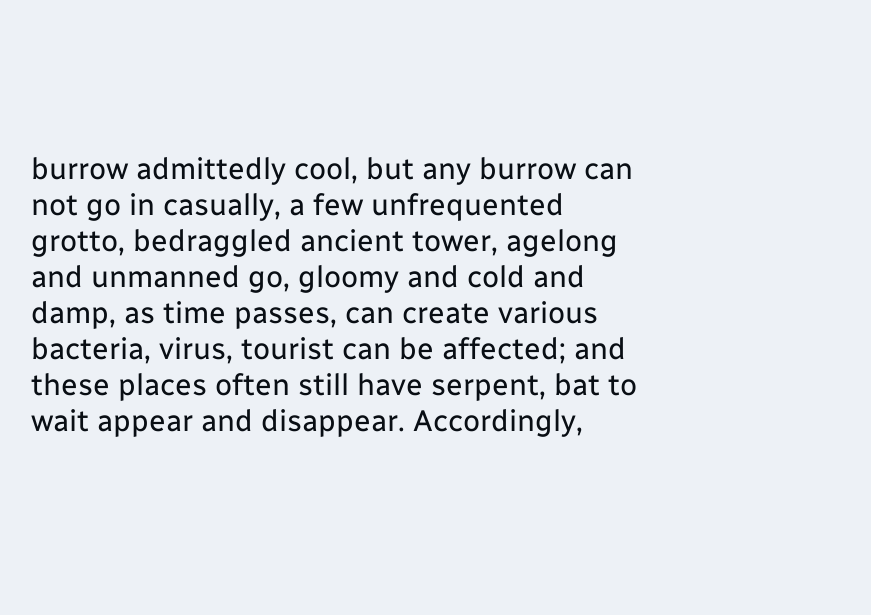burrow admittedly cool, but any burrow can not go in casually, a few unfrequented grotto, bedraggled ancient tower, agelong and unmanned go, gloomy and cold and damp, as time passes, can create various bacteria, virus, tourist can be affected; and these places often still have serpent, bat to wait appear and disappear. Accordingly,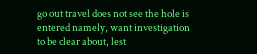go out travel does not see the hole is entered namely, want investigation to be clear about, lest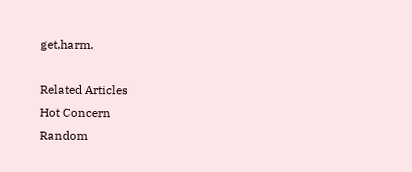get,harm.

Related Articles
Hot Concern
Random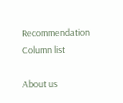Recommendation
Column list

About us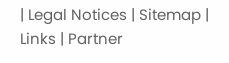| Legal Notices | Sitemap | Links | Partner